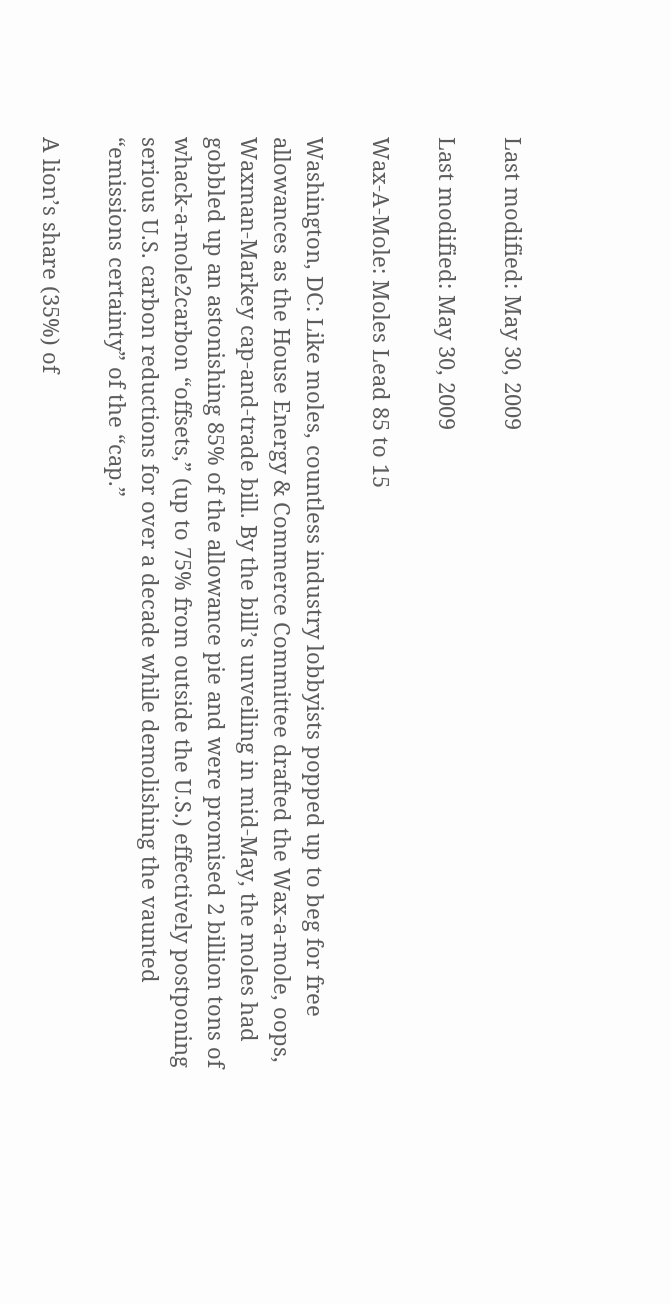Last modified: May 30, 2009

Last modified: May 30, 2009

Wax-A-Mole: Moles Lead 85 to 15

Washington, DC: Like moles, countless industry lobbyists popped up to beg for free allowances as the House Energy & Commerce Committee drafted the Wax-a-mole, oops, Waxman-Markey cap-and-trade bill. By the bill’s unveiling in mid-May, the moles had gobbled up an astonishing 85% of the allowance pie and were promised 2 billion tons of whack-a-mole2carbon “offsets,” (up to 75% from outside the U.S.) effectively postponing serious U.S. carbon reductions for over a decade while demolishing the vaunted “emissions certainty” of the “cap.”

A lion’s share (35%) of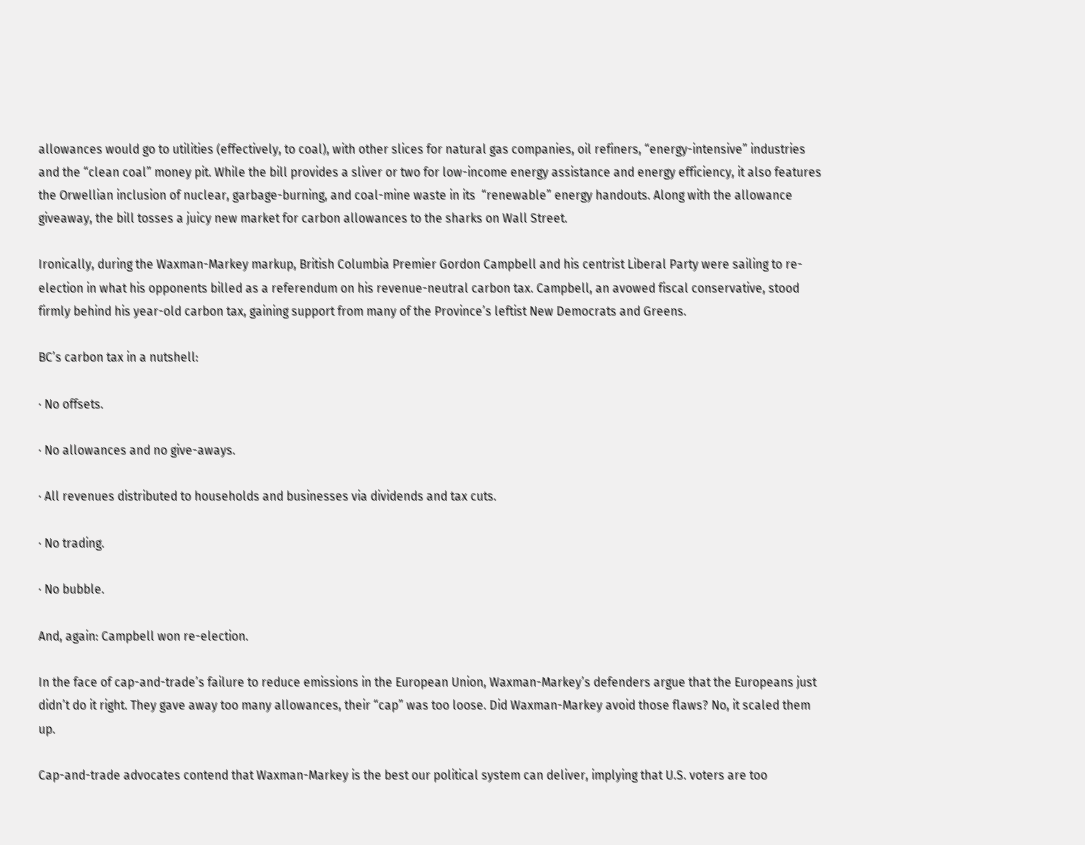allowances would go to utilities (effectively, to coal), with other slices for natural gas companies, oil refiners, “energy-intensive” industries and the “clean coal” money pit. While the bill provides a sliver or two for low-income energy assistance and energy efficiency, it also features the Orwellian inclusion of nuclear, garbage-burning, and coal-mine waste in its  “renewable” energy handouts. Along with the allowance giveaway, the bill tosses a juicy new market for carbon allowances to the sharks on Wall Street.

Ironically, during the Waxman-Markey markup, British Columbia Premier Gordon Campbell and his centrist Liberal Party were sailing to re-election in what his opponents billed as a referendum on his revenue-neutral carbon tax. Campbell, an avowed fiscal conservative, stood firmly behind his year-old carbon tax, gaining support from many of the Province’s leftist New Democrats and Greens.

BC’s carbon tax in a nutshell:

· No offsets.

· No allowances and no give-aways.

· All revenues distributed to households and businesses via dividends and tax cuts.

· No trading.

· No bubble.

And, again: Campbell won re-election.

In the face of cap-and-trade’s failure to reduce emissions in the European Union, Waxman-Markey’s defenders argue that the Europeans just didn’t do it right. They gave away too many allowances, their “cap” was too loose. Did Waxman-Markey avoid those flaws? No, it scaled them up.

Cap-and-trade advocates contend that Waxman-Markey is the best our political system can deliver, implying that U.S. voters are too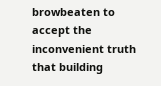browbeaten to accept the inconvenient truth that building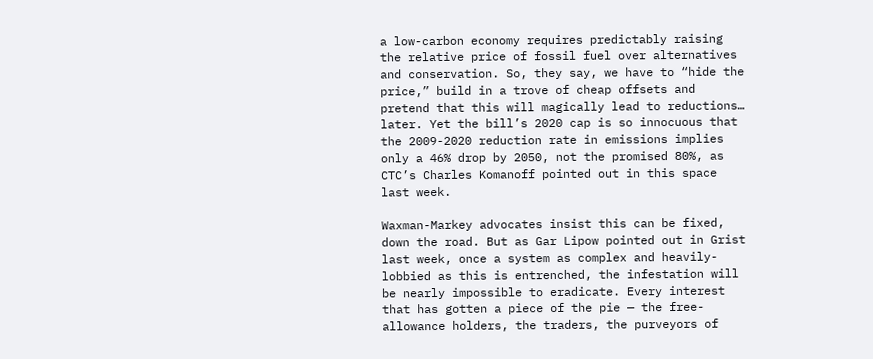a low-carbon economy requires predictably raising the relative price of fossil fuel over alternatives and conservation. So, they say, we have to “hide the price,” build in a trove of cheap offsets and pretend that this will magically lead to reductions… later. Yet the bill’s 2020 cap is so innocuous that the 2009-2020 reduction rate in emissions implies only a 46% drop by 2050, not the promised 80%, as CTC’s Charles Komanoff pointed out in this space last week.

Waxman-Markey advocates insist this can be fixed, down the road. But as Gar Lipow pointed out in Grist last week, once a system as complex and heavily-lobbied as this is entrenched, the infestation will be nearly impossible to eradicate. Every interest that has gotten a piece of the pie — the free-allowance holders, the traders, the purveyors of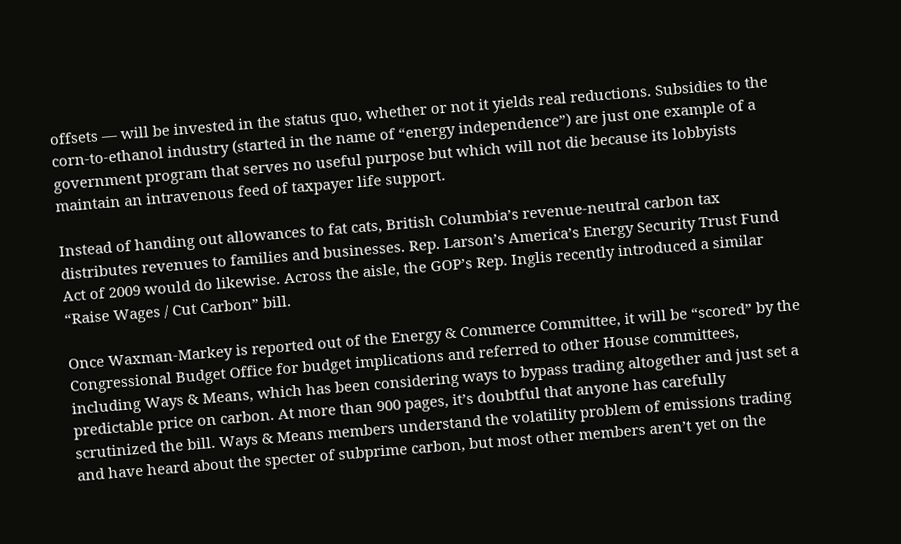offsets — will be invested in the status quo, whether or not it yields real reductions. Subsidies to the corn-to-ethanol industry (started in the name of “energy independence”) are just one example of a government program that serves no useful purpose but which will not die because its lobbyists maintain an intravenous feed of taxpayer life support.

Instead of handing out allowances to fat cats, British Columbia’s revenue-neutral carbon tax distributes revenues to families and businesses. Rep. Larson’s America’s Energy Security Trust Fund Act of 2009 would do likewise. Across the aisle, the GOP’s Rep. Inglis recently introduced a similar “Raise Wages / Cut Carbon” bill.

Once Waxman-Markey is reported out of the Energy & Commerce Committee, it will be “scored” by the Congressional Budget Office for budget implications and referred to other House committees, including Ways & Means, which has been considering ways to bypass trading altogether and just set a predictable price on carbon. At more than 900 pages, it’s doubtful that anyone has carefully scrutinized the bill. Ways & Means members understand the volatility problem of emissions trading and have heard about the specter of subprime carbon, but most other members aren’t yet on the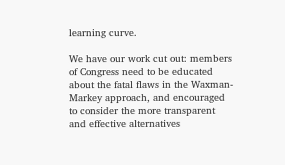learning curve.

We have our work cut out: members of Congress need to be educated about the fatal flaws in the Waxman-Markey approach, and encouraged to consider the more transparent and effective alternatives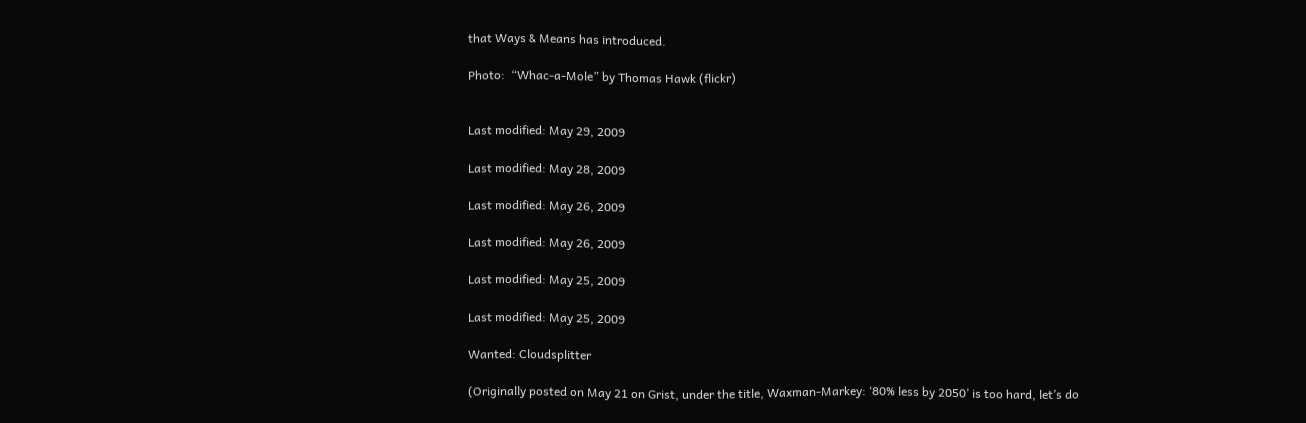that Ways & Means has introduced.

Photo:  “Whac-a-Mole” by Thomas Hawk (flickr)


Last modified: May 29, 2009

Last modified: May 28, 2009

Last modified: May 26, 2009

Last modified: May 26, 2009

Last modified: May 25, 2009

Last modified: May 25, 2009

Wanted: Cloudsplitter

(Originally posted on May 21 on Grist, under the title, Waxman-Markey: ‘80% less by 2050’ is too hard, let’s do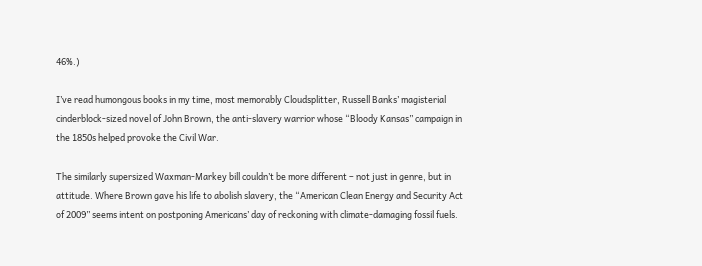46%.)

I’ve read humongous books in my time, most memorably Cloudsplitter, Russell Banks’ magisterial cinderblock-sized novel of John Brown, the anti-slavery warrior whose “Bloody Kansas” campaign in the 1850s helped provoke the Civil War.

The similarly supersized Waxman-Markey bill couldn’t be more different – not just in genre, but in attitude. Where Brown gave his life to abolish slavery, the “American Clean Energy and Security Act of 2009” seems intent on postponing Americans’ day of reckoning with climate-damaging fossil fuels.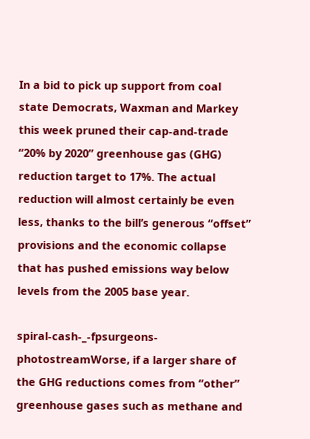In a bid to pick up support from coal state Democrats, Waxman and Markey this week pruned their cap-and-trade “20% by 2020” greenhouse gas (GHG) reduction target to 17%. The actual reduction will almost certainly be even less, thanks to the bill’s generous “offset” provisions and the economic collapse that has pushed emissions way below levels from the 2005 base year.

spiral-cash-_-fpsurgeons-photostreamWorse, if a larger share of the GHG reductions comes from “other” greenhouse gases such as methane and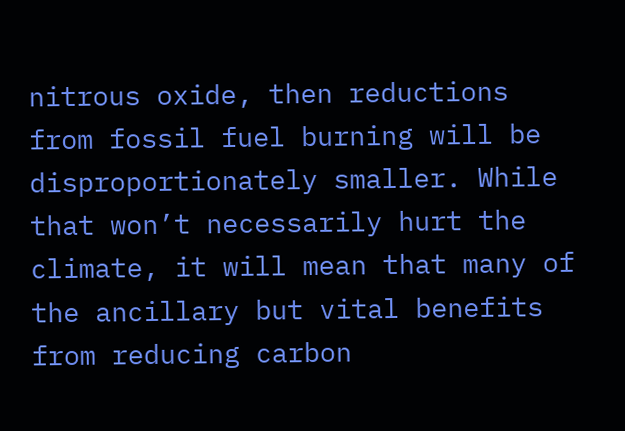nitrous oxide, then reductions from fossil fuel burning will be disproportionately smaller. While that won’t necessarily hurt the climate, it will mean that many of the ancillary but vital benefits from reducing carbon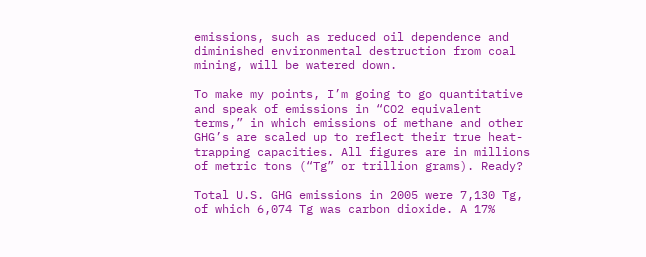emissions, such as reduced oil dependence and diminished environmental destruction from coal mining, will be watered down.

To make my points, I’m going to go quantitative and speak of emissions in “CO2 equivalent terms,” in which emissions of methane and other GHG’s are scaled up to reflect their true heat-trapping capacities. All figures are in millions of metric tons (“Tg” or trillion grams). Ready?

Total U.S. GHG emissions in 2005 were 7,130 Tg, of which 6,074 Tg was carbon dioxide. A 17%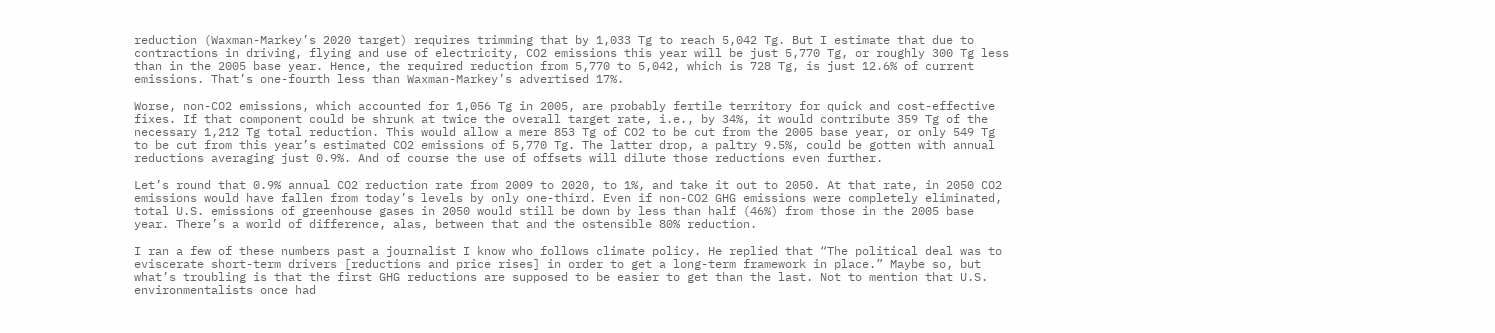reduction (Waxman-Markey’s 2020 target) requires trimming that by 1,033 Tg to reach 5,042 Tg. But I estimate that due to contractions in driving, flying and use of electricity, CO2 emissions this year will be just 5,770 Tg, or roughly 300 Tg less than in the 2005 base year. Hence, the required reduction from 5,770 to 5,042, which is 728 Tg, is just 12.6% of current emissions. That’s one-fourth less than Waxman-Markey’s advertised 17%.

Worse, non-CO2 emissions, which accounted for 1,056 Tg in 2005, are probably fertile territory for quick and cost-effective fixes. If that component could be shrunk at twice the overall target rate, i.e., by 34%, it would contribute 359 Tg of the necessary 1,212 Tg total reduction. This would allow a mere 853 Tg of CO2 to be cut from the 2005 base year, or only 549 Tg to be cut from this year’s estimated CO2 emissions of 5,770 Tg. The latter drop, a paltry 9.5%, could be gotten with annual reductions averaging just 0.9%. And of course the use of offsets will dilute those reductions even further.

Let’s round that 0.9% annual CO2 reduction rate from 2009 to 2020, to 1%, and take it out to 2050. At that rate, in 2050 CO2 emissions would have fallen from today’s levels by only one-third. Even if non-CO2 GHG emissions were completely eliminated, total U.S. emissions of greenhouse gases in 2050 would still be down by less than half (46%) from those in the 2005 base year. There’s a world of difference, alas, between that and the ostensible 80% reduction.

I ran a few of these numbers past a journalist I know who follows climate policy. He replied that “The political deal was to eviscerate short-term drivers [reductions and price rises] in order to get a long-term framework in place.” Maybe so, but what’s troubling is that the first GHG reductions are supposed to be easier to get than the last. Not to mention that U.S. environmentalists once had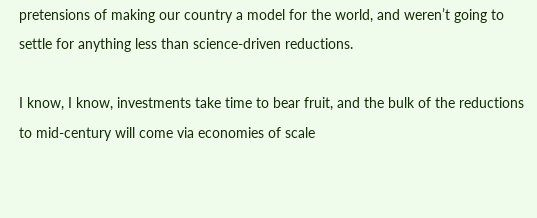pretensions of making our country a model for the world, and weren’t going to settle for anything less than science-driven reductions.

I know, I know, investments take time to bear fruit, and the bulk of the reductions to mid-century will come via economies of scale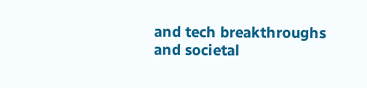and tech breakthroughs and societal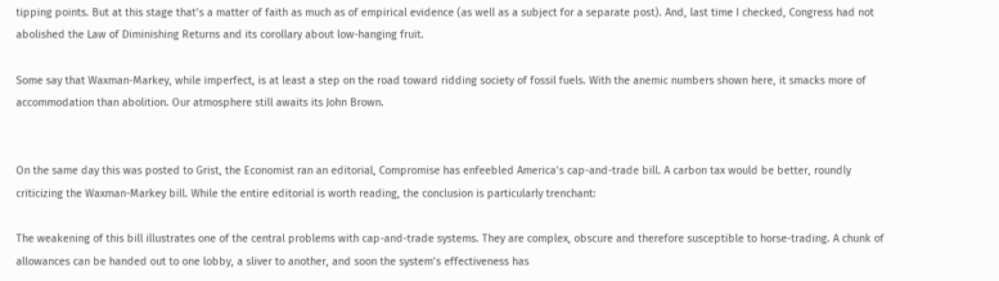tipping points. But at this stage that’s a matter of faith as much as of empirical evidence (as well as a subject for a separate post). And, last time I checked, Congress had not abolished the Law of Diminishing Returns and its corollary about low-hanging fruit.

Some say that Waxman-Markey, while imperfect, is at least a step on the road toward ridding society of fossil fuels. With the anemic numbers shown here, it smacks more of accommodation than abolition. Our atmosphere still awaits its John Brown.


On the same day this was posted to Grist, the Economist ran an editorial, Compromise has enfeebled America’s cap-and-trade bill. A carbon tax would be better, roundly criticizing the Waxman-Markey bill. While the entire editorial is worth reading, the conclusion is particularly trenchant:

The weakening of this bill illustrates one of the central problems with cap-and-trade systems. They are complex, obscure and therefore susceptible to horse-trading. A chunk of allowances can be handed out to one lobby, a sliver to another, and soon the system’s effectiveness has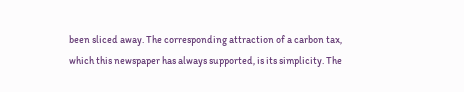been sliced away. The corresponding attraction of a carbon tax, which this newspaper has always supported, is its simplicity. The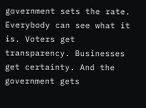government sets the rate. Everybody can see what it is. Voters get transparency. Businesses get certainty. And the government gets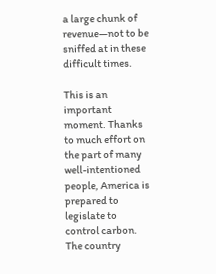a large chunk of revenue—not to be sniffed at in these difficult times.

This is an important moment. Thanks to much effort on the part of many well-intentioned people, America is prepared to legislate to control carbon. The country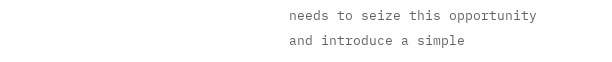needs to seize this opportunity and introduce a simple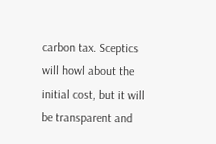carbon tax. Sceptics will howl about the initial cost, but it will be transparent and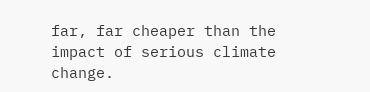far, far cheaper than the impact of serious climate change.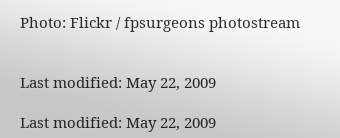Photo: Flickr / fpsurgeons photostream


Last modified: May 22, 2009

Last modified: May 22, 2009